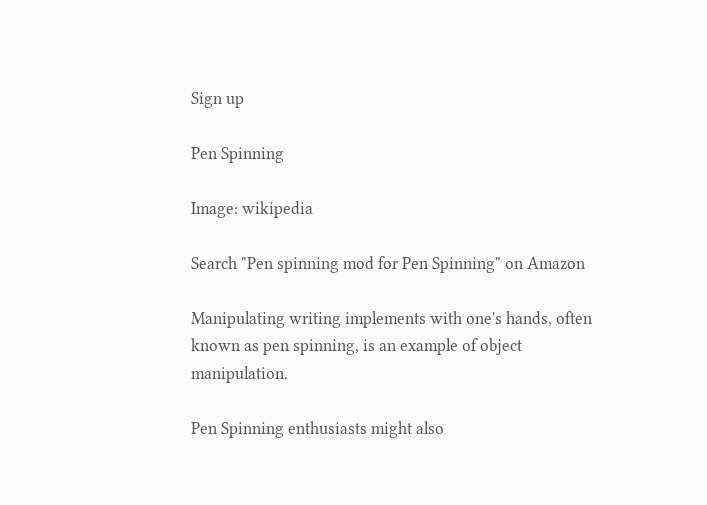Sign up

Pen Spinning

Image: wikipedia

Search "Pen spinning mod for Pen Spinning" on Amazon

Manipulating writing implements with one's hands, often known as pen spinning, is an example of object manipulation.

Pen Spinning enthusiasts might also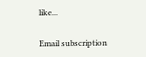like...

Email subscription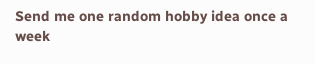Send me one random hobby idea once a week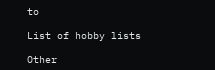to

List of hobby lists

Other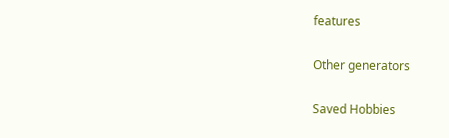features

Other generators

Saved Hobbies